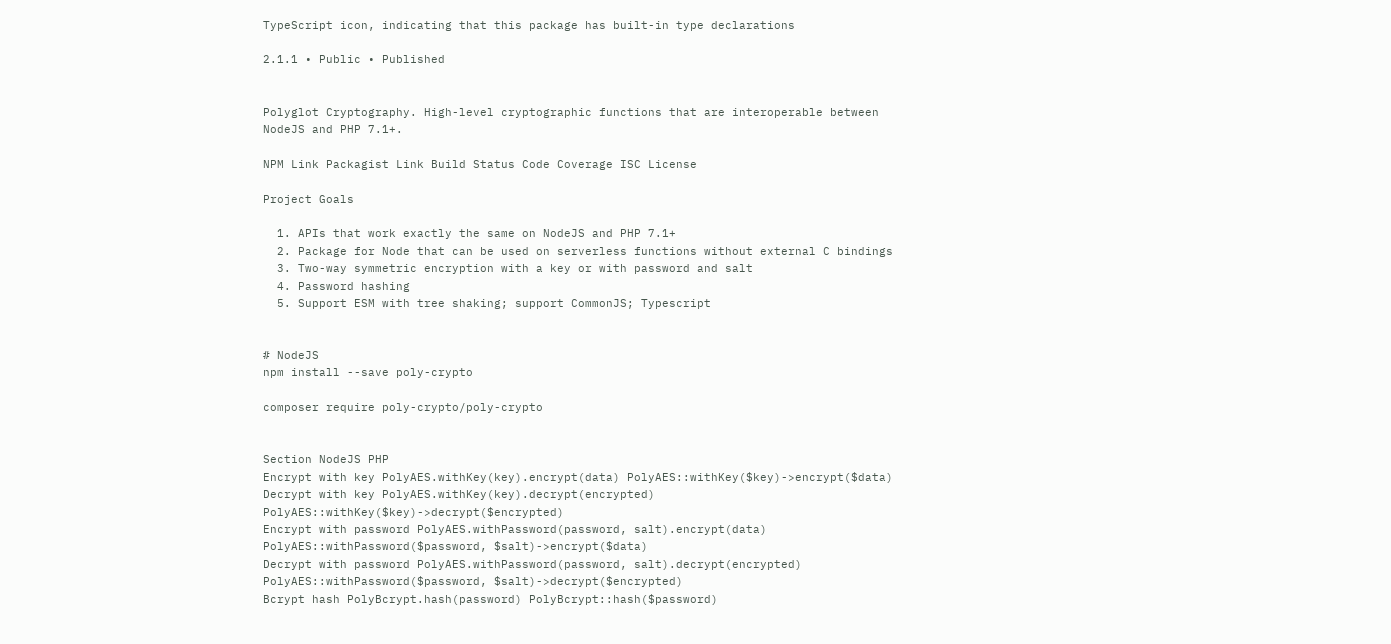TypeScript icon, indicating that this package has built-in type declarations

2.1.1 • Public • Published


Polyglot Cryptography. High-level cryptographic functions that are interoperable between NodeJS and PHP 7.1+.

NPM Link Packagist Link Build Status Code Coverage ISC License

Project Goals

  1. APIs that work exactly the same on NodeJS and PHP 7.1+
  2. Package for Node that can be used on serverless functions without external C bindings
  3. Two-way symmetric encryption with a key or with password and salt
  4. Password hashing
  5. Support ESM with tree shaking; support CommonJS; Typescript


# NodeJS
npm install --save poly-crypto

composer require poly-crypto/poly-crypto


Section NodeJS PHP
Encrypt with key PolyAES.withKey(key).encrypt(data) PolyAES::withKey($key)->encrypt($data)
Decrypt with key PolyAES.withKey(key).decrypt(encrypted) PolyAES::withKey($key)->decrypt($encrypted)
Encrypt with password PolyAES.withPassword(password, salt).encrypt(data) PolyAES::withPassword($password, $salt)->encrypt($data)
Decrypt with password PolyAES.withPassword(password, salt).decrypt(encrypted) PolyAES::withPassword($password, $salt)->decrypt($encrypted)
Bcrypt hash PolyBcrypt.hash(password) PolyBcrypt::hash($password)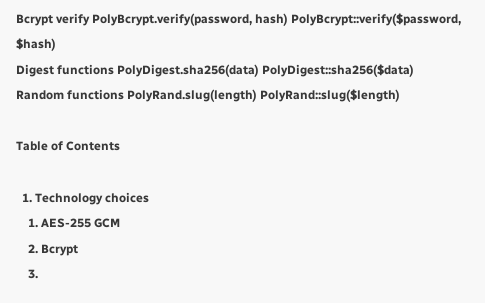Bcrypt verify PolyBcrypt.verify(password, hash) PolyBcrypt::verify($password, $hash)
Digest functions PolyDigest.sha256(data) PolyDigest::sha256($data)
Random functions PolyRand.slug(length) PolyRand::slug($length)

Table of Contents

  1. Technology choices
    1. AES-255 GCM
    2. Bcrypt
    3.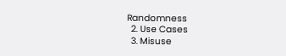Randomness
  2. Use Cases
  3. Misuse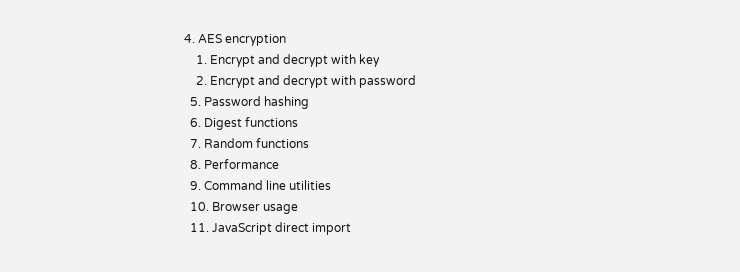4. AES encryption
    1. Encrypt and decrypt with key
    2. Encrypt and decrypt with password
  5. Password hashing
  6. Digest functions
  7. Random functions
  8. Performance
  9. Command line utilities
  10. Browser usage
  11. JavaScript direct import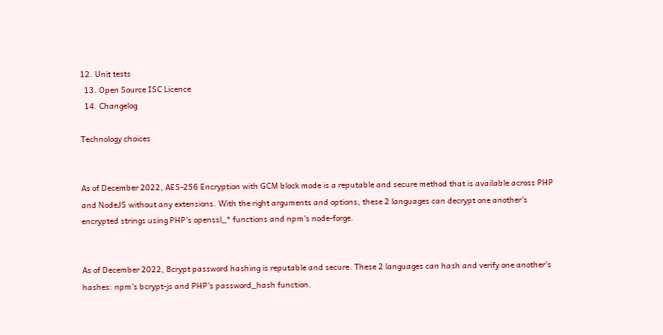12. Unit tests
  13. Open Source ISC Licence
  14. Changelog

Technology choices


As of December 2022, AES-256 Encryption with GCM block mode is a reputable and secure method that is available across PHP and NodeJS without any extensions. With the right arguments and options, these 2 languages can decrypt one another's encrypted strings using PHP's openssl_* functions and npm's node-forge.


As of December 2022, Bcrypt password hashing is reputable and secure. These 2 languages can hash and verify one another's hashes: npm's bcrypt-js and PHP's password_hash function.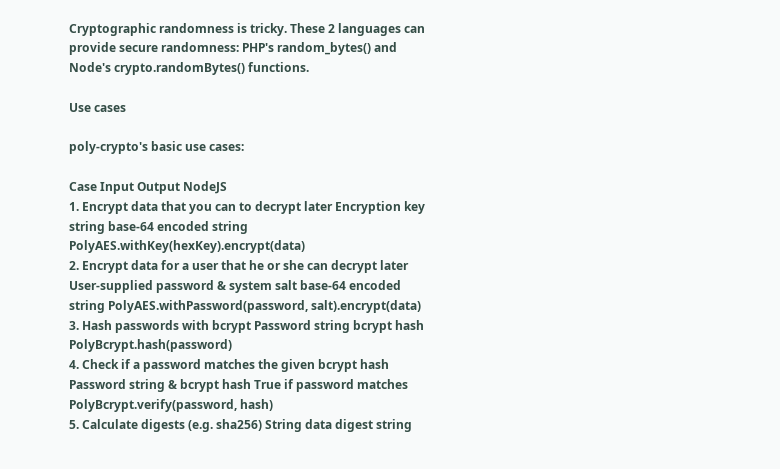Cryptographic randomness is tricky. These 2 languages can provide secure randomness: PHP's random_bytes() and Node's crypto.randomBytes() functions.

Use cases

poly-crypto's basic use cases:

Case Input Output NodeJS
1. Encrypt data that you can to decrypt later Encryption key string base-64 encoded string PolyAES.withKey(hexKey).encrypt(data)
2. Encrypt data for a user that he or she can decrypt later User-supplied password & system salt base-64 encoded string PolyAES.withPassword(password, salt).encrypt(data)
3. Hash passwords with bcrypt Password string bcrypt hash PolyBcrypt.hash(password)
4. Check if a password matches the given bcrypt hash Password string & bcrypt hash True if password matches PolyBcrypt.verify(password, hash)
5. Calculate digests (e.g. sha256) String data digest string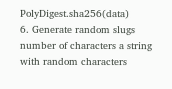PolyDigest.sha256(data)
6. Generate random slugs number of characters a string with random characters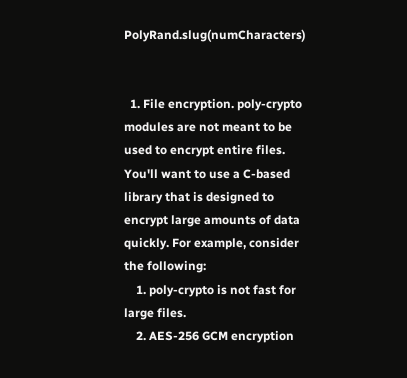PolyRand.slug(numCharacters)


  1. File encryption. poly-crypto modules are not meant to be used to encrypt entire files. You'll want to use a C-based library that is designed to encrypt large amounts of data quickly. For example, consider the following:
    1. poly-crypto is not fast for large files.
    2. AES-256 GCM encryption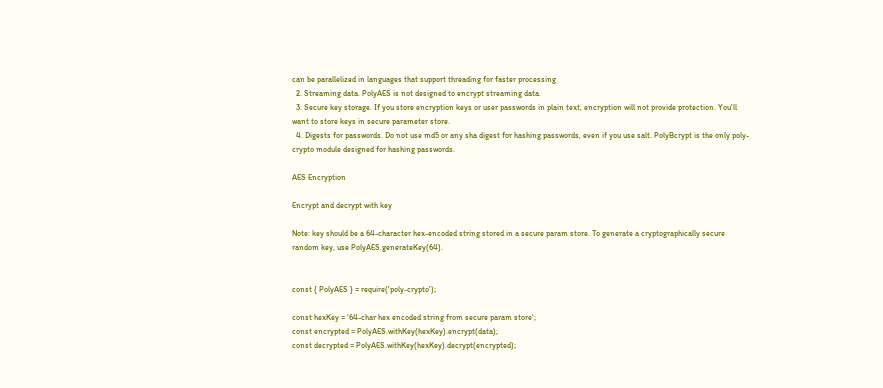can be parallelized in languages that support threading for faster processing
  2. Streaming data. PolyAES is not designed to encrypt streaming data.
  3. Secure key storage. If you store encryption keys or user passwords in plain text, encryption will not provide protection. You'll want to store keys in secure parameter store.
  4. Digests for passwords. Do not use md5 or any sha digest for hashing passwords, even if you use salt. PolyBcrypt is the only poly-crypto module designed for hashing passwords.

AES Encryption

Encrypt and decrypt with key

Note: key should be a 64-character hex-encoded string stored in a secure param store. To generate a cryptographically secure random key, use PolyAES.generateKey(64).


const { PolyAES } = require('poly-crypto');

const hexKey = '64-char hex encoded string from secure param store';
const encrypted = PolyAES.withKey(hexKey).encrypt(data);
const decrypted = PolyAES.withKey(hexKey).decrypt(encrypted);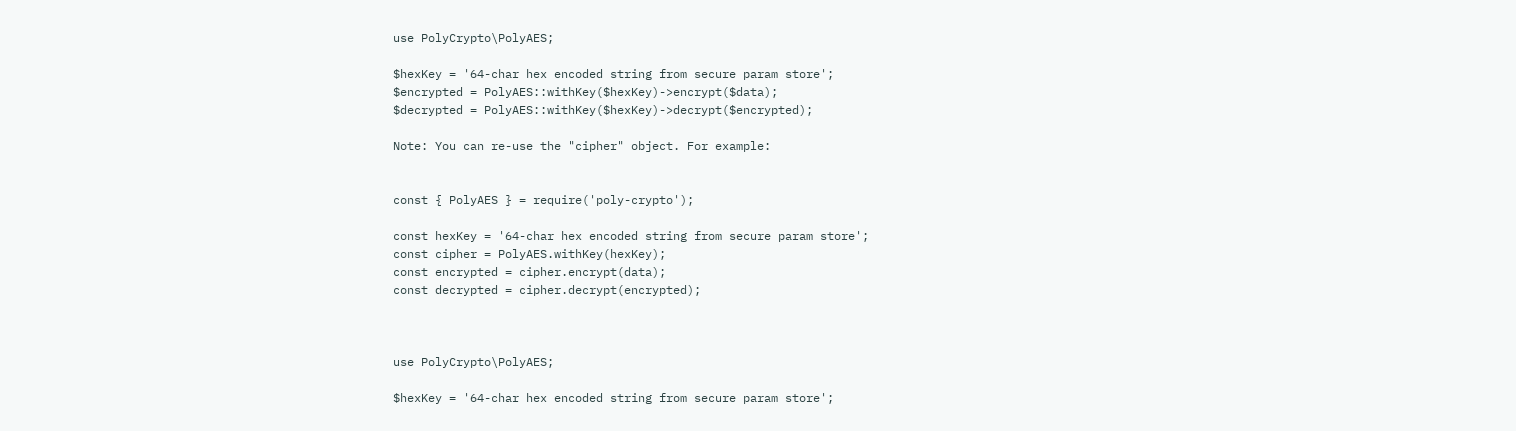use PolyCrypto\PolyAES;

$hexKey = '64-char hex encoded string from secure param store';
$encrypted = PolyAES::withKey($hexKey)->encrypt($data);
$decrypted = PolyAES::withKey($hexKey)->decrypt($encrypted);

Note: You can re-use the "cipher" object. For example:


const { PolyAES } = require('poly-crypto');

const hexKey = '64-char hex encoded string from secure param store';
const cipher = PolyAES.withKey(hexKey);
const encrypted = cipher.encrypt(data);
const decrypted = cipher.decrypt(encrypted);



use PolyCrypto\PolyAES;

$hexKey = '64-char hex encoded string from secure param store';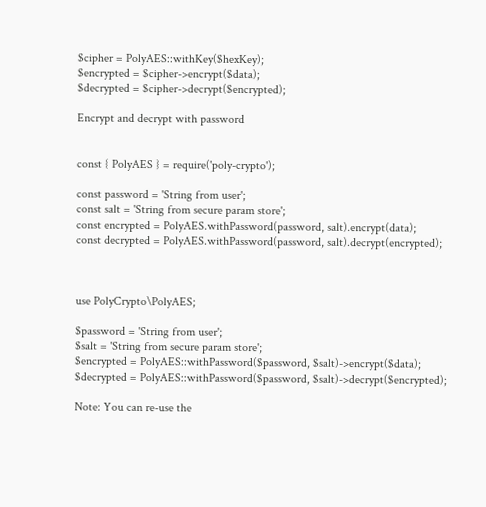$cipher = PolyAES::withKey($hexKey);
$encrypted = $cipher->encrypt($data);
$decrypted = $cipher->decrypt($encrypted);

Encrypt and decrypt with password


const { PolyAES } = require('poly-crypto');

const password = 'String from user';
const salt = 'String from secure param store';
const encrypted = PolyAES.withPassword(password, salt).encrypt(data);
const decrypted = PolyAES.withPassword(password, salt).decrypt(encrypted);



use PolyCrypto\PolyAES;

$password = 'String from user';
$salt = 'String from secure param store';
$encrypted = PolyAES::withPassword($password, $salt)->encrypt($data);
$decrypted = PolyAES::withPassword($password, $salt)->decrypt($encrypted);

Note: You can re-use the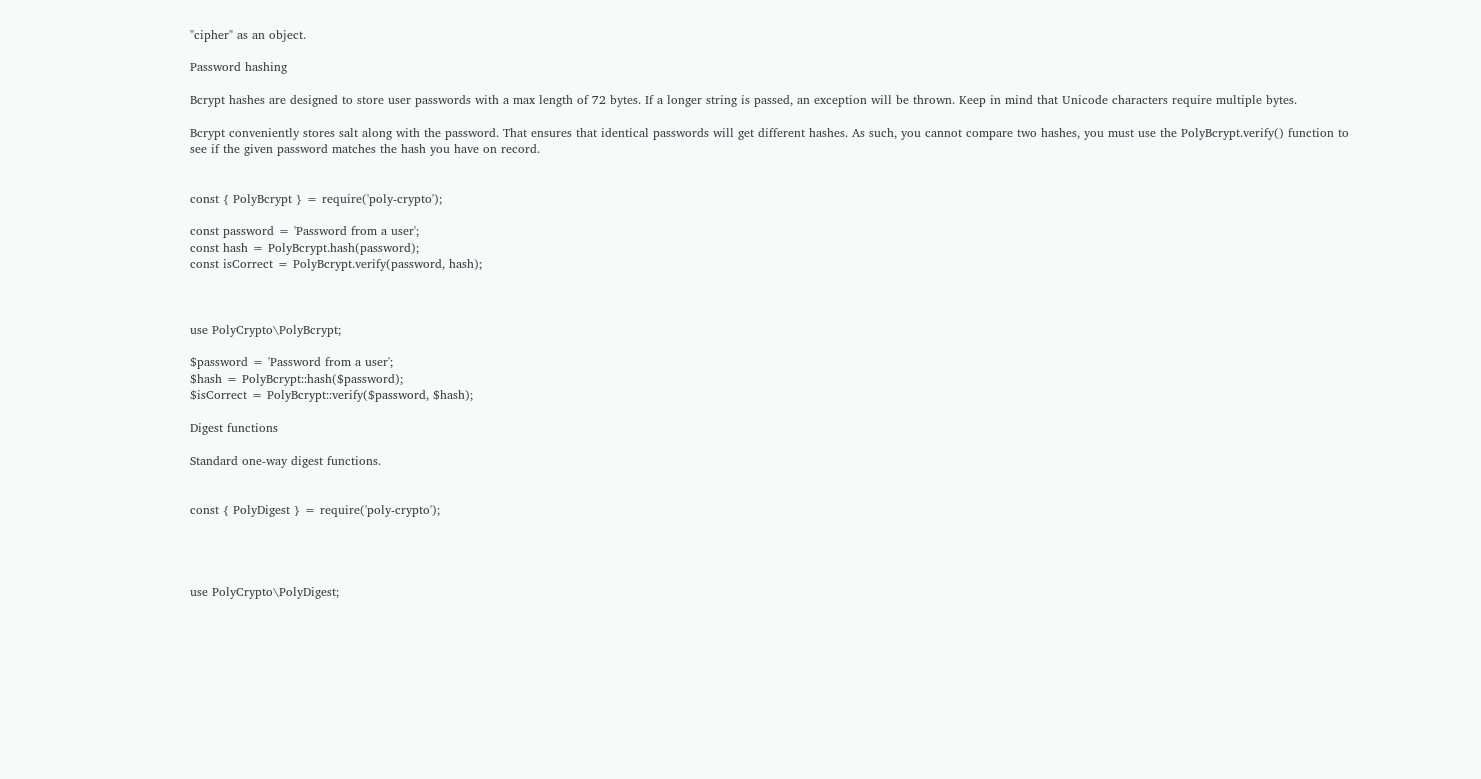"cipher" as an object.

Password hashing

Bcrypt hashes are designed to store user passwords with a max length of 72 bytes. If a longer string is passed, an exception will be thrown. Keep in mind that Unicode characters require multiple bytes.

Bcrypt conveniently stores salt along with the password. That ensures that identical passwords will get different hashes. As such, you cannot compare two hashes, you must use the PolyBcrypt.verify() function to see if the given password matches the hash you have on record.


const { PolyBcrypt } = require('poly-crypto');

const password = 'Password from a user';
const hash = PolyBcrypt.hash(password);
const isCorrect = PolyBcrypt.verify(password, hash);



use PolyCrypto\PolyBcrypt;

$password = 'Password from a user';
$hash = PolyBcrypt::hash($password);
$isCorrect = PolyBcrypt::verify($password, $hash);

Digest functions

Standard one-way digest functions.


const { PolyDigest } = require('poly-crypto');




use PolyCrypto\PolyDigest;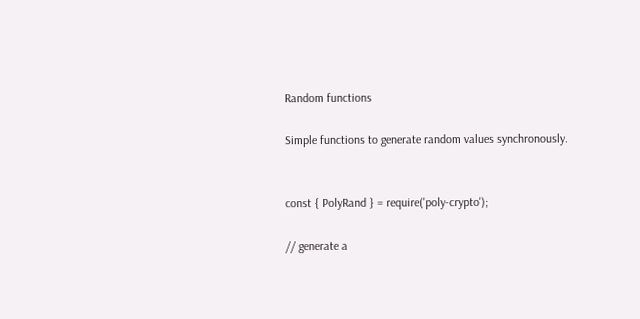Random functions

Simple functions to generate random values synchronously.


const { PolyRand } = require('poly-crypto');

// generate a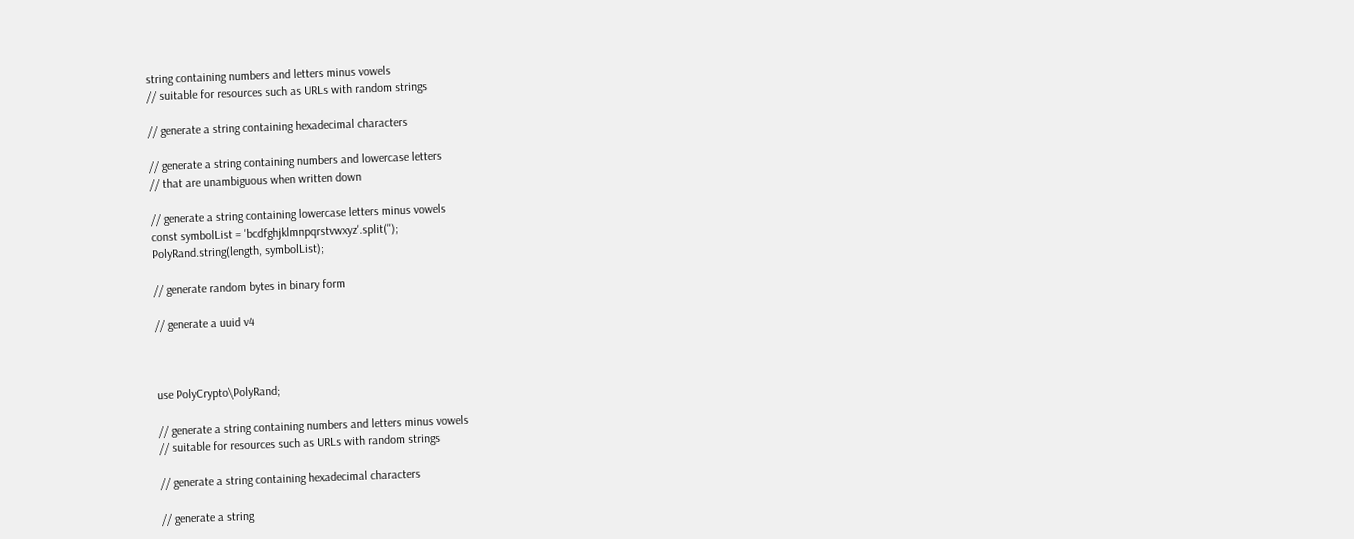string containing numbers and letters minus vowels
// suitable for resources such as URLs with random strings

// generate a string containing hexadecimal characters

// generate a string containing numbers and lowercase letters
// that are unambiguous when written down

// generate a string containing lowercase letters minus vowels
const symbolList = 'bcdfghjklmnpqrstvwxyz'.split('');
PolyRand.string(length, symbolList);

// generate random bytes in binary form

// generate a uuid v4



use PolyCrypto\PolyRand;

// generate a string containing numbers and letters minus vowels
// suitable for resources such as URLs with random strings

// generate a string containing hexadecimal characters

// generate a string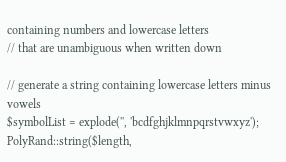containing numbers and lowercase letters
// that are unambiguous when written down

// generate a string containing lowercase letters minus vowels
$symbolList = explode('', 'bcdfghjklmnpqrstvwxyz');
PolyRand::string($length,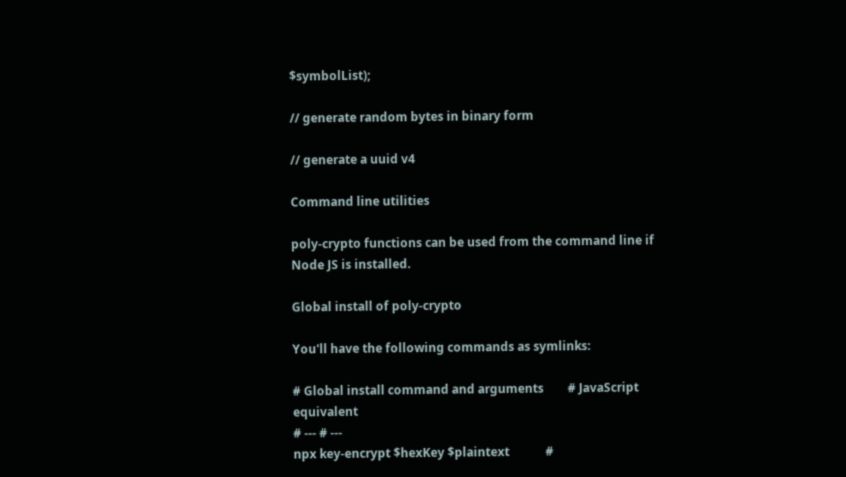$symbolList);

// generate random bytes in binary form

// generate a uuid v4

Command line utilities

poly-crypto functions can be used from the command line if Node JS is installed.

Global install of poly-crypto

You'll have the following commands as symlinks:

# Global install command and arguments        # JavaScript equivalent
# --- # ---
npx key-encrypt $hexKey $plaintext            #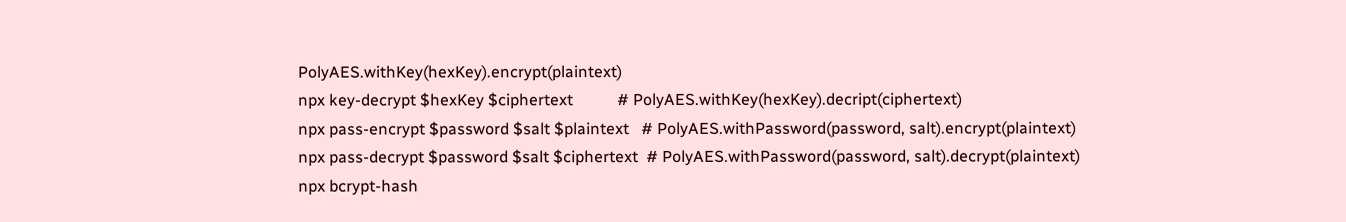PolyAES.withKey(hexKey).encrypt(plaintext)
npx key-decrypt $hexKey $ciphertext           # PolyAES.withKey(hexKey).decript(ciphertext)
npx pass-encrypt $password $salt $plaintext   # PolyAES.withPassword(password, salt).encrypt(plaintext)
npx pass-decrypt $password $salt $ciphertext  # PolyAES.withPassword(password, salt).decrypt(plaintext)
npx bcrypt-hash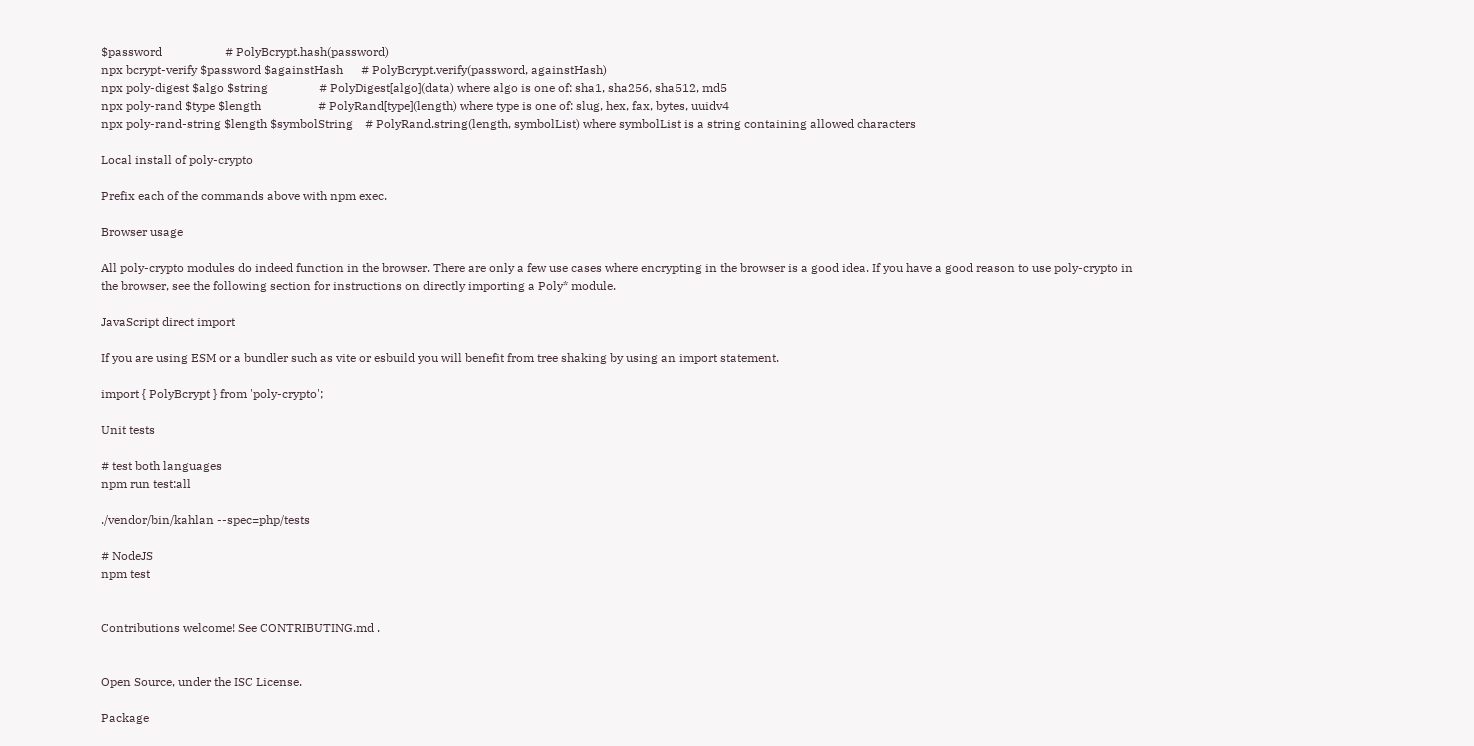$password                     # PolyBcrypt.hash(password)
npx bcrypt-verify $password $againstHash      # PolyBcrypt.verify(password, againstHash)
npx poly-digest $algo $string                 # PolyDigest[algo](data) where algo is one of: sha1, sha256, sha512, md5
npx poly-rand $type $length                   # PolyRand[type](length) where type is one of: slug, hex, fax, bytes, uuidv4
npx poly-rand-string $length $symbolString    # PolyRand.string(length, symbolList) where symbolList is a string containing allowed characters

Local install of poly-crypto

Prefix each of the commands above with npm exec.

Browser usage

All poly-crypto modules do indeed function in the browser. There are only a few use cases where encrypting in the browser is a good idea. If you have a good reason to use poly-crypto in the browser, see the following section for instructions on directly importing a Poly* module.

JavaScript direct import

If you are using ESM or a bundler such as vite or esbuild you will benefit from tree shaking by using an import statement.

import { PolyBcrypt } from 'poly-crypto';

Unit tests

# test both languages
npm run test:all

./vendor/bin/kahlan --spec=php/tests

# NodeJS
npm test


Contributions welcome! See CONTRIBUTING.md .


Open Source, under the ISC License.

Package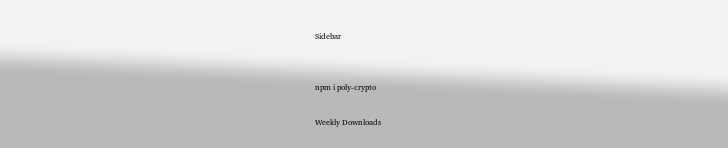Sidebar


npm i poly-crypto

Weekly Downloads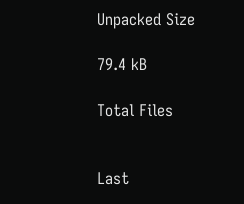Unpacked Size

79.4 kB

Total Files


Last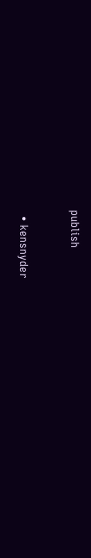publish


  • kensnyder